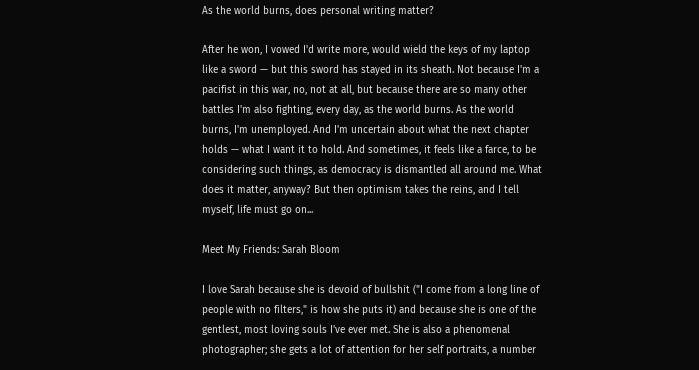As the world burns, does personal writing matter?

After he won, I vowed I'd write more, would wield the keys of my laptop like a sword — but this sword has stayed in its sheath. Not because I'm a pacifist in this war, no, not at all, but because there are so many other battles I'm also fighting, every day, as the world burns. As the world burns, I'm unemployed. And I'm uncertain about what the next chapter holds — what I want it to hold. And sometimes, it feels like a farce, to be considering such things, as democracy is dismantled all around me. What does it matter, anyway? But then optimism takes the reins, and I tell myself, life must go on...

Meet My Friends: Sarah Bloom

I love Sarah because she is devoid of bullshit ("I come from a long line of people with no filters," is how she puts it) and because she is one of the gentlest, most loving souls I've ever met. She is also a phenomenal photographer; she gets a lot of attention for her self portraits, a number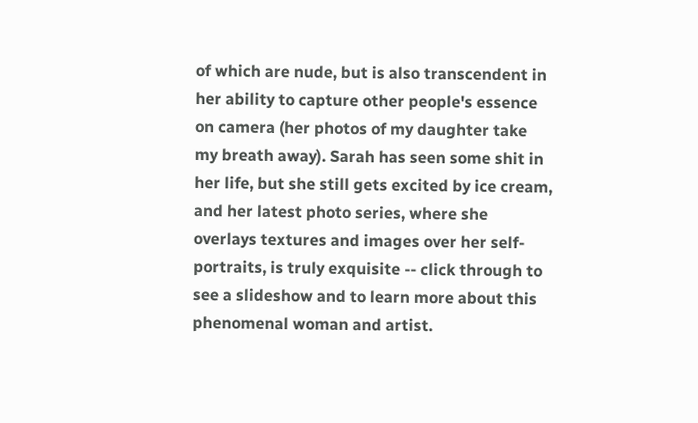of which are nude, but is also transcendent in her ability to capture other people's essence on camera (her photos of my daughter take my breath away). Sarah has seen some shit in her life, but she still gets excited by ice cream, and her latest photo series, where she overlays textures and images over her self-portraits, is truly exquisite -- click through to see a slideshow and to learn more about this phenomenal woman and artist.